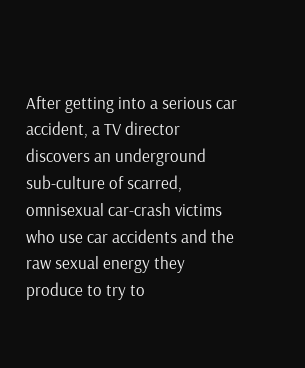After getting into a serious car accident, a TV director discovers an underground sub-culture of scarred, omnisexual car-crash victims who use car accidents and the raw sexual energy they produce to try to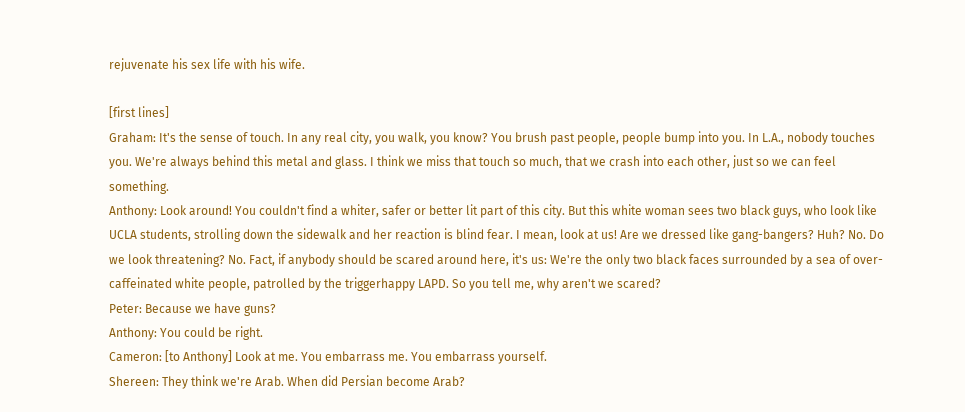rejuvenate his sex life with his wife.

[first lines]
Graham: It's the sense of touch. In any real city, you walk, you know? You brush past people, people bump into you. In L.A., nobody touches you. We're always behind this metal and glass. I think we miss that touch so much, that we crash into each other, just so we can feel something.
Anthony: Look around! You couldn't find a whiter, safer or better lit part of this city. But this white woman sees two black guys, who look like UCLA students, strolling down the sidewalk and her reaction is blind fear. I mean, look at us! Are we dressed like gang-bangers? Huh? No. Do we look threatening? No. Fact, if anybody should be scared around here, it's us: We're the only two black faces surrounded by a sea of over-caffeinated white people, patrolled by the triggerhappy LAPD. So you tell me, why aren't we scared?
Peter: Because we have guns?
Anthony: You could be right.
Cameron: [to Anthony] Look at me. You embarrass me. You embarrass yourself.
Shereen: They think we're Arab. When did Persian become Arab?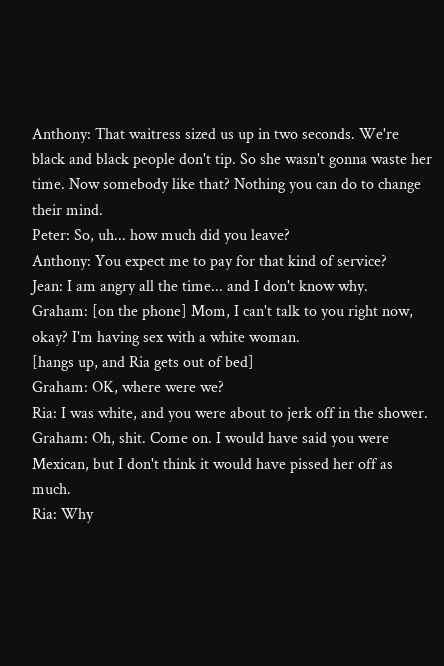Anthony: That waitress sized us up in two seconds. We're black and black people don't tip. So she wasn't gonna waste her time. Now somebody like that? Nothing you can do to change their mind.
Peter: So, uh... how much did you leave?
Anthony: You expect me to pay for that kind of service?
Jean: I am angry all the time... and I don't know why.
Graham: [on the phone] Mom, I can't talk to you right now, okay? I'm having sex with a white woman.
[hangs up, and Ria gets out of bed]
Graham: OK, where were we?
Ria: I was white, and you were about to jerk off in the shower.
Graham: Oh, shit. Come on. I would have said you were Mexican, but I don't think it would have pissed her off as much.
Ria: Why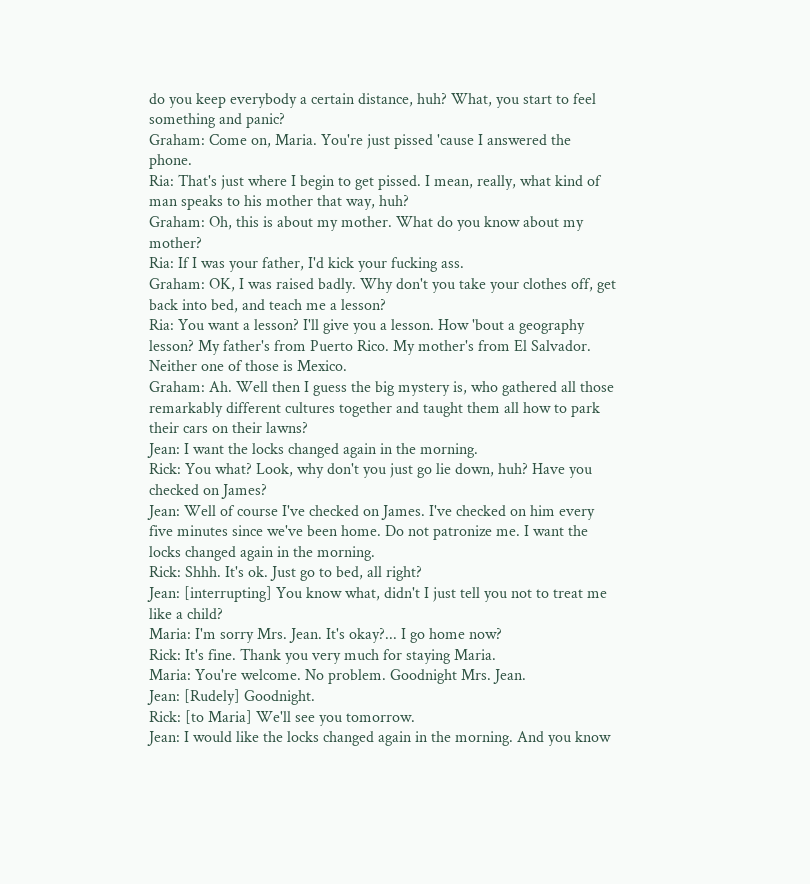do you keep everybody a certain distance, huh? What, you start to feel something and panic?
Graham: Come on, Maria. You're just pissed 'cause I answered the phone.
Ria: That's just where I begin to get pissed. I mean, really, what kind of man speaks to his mother that way, huh?
Graham: Oh, this is about my mother. What do you know about my mother?
Ria: If I was your father, I'd kick your fucking ass.
Graham: OK, I was raised badly. Why don't you take your clothes off, get back into bed, and teach me a lesson?
Ria: You want a lesson? I'll give you a lesson. How 'bout a geography lesson? My father's from Puerto Rico. My mother's from El Salvador. Neither one of those is Mexico.
Graham: Ah. Well then I guess the big mystery is, who gathered all those remarkably different cultures together and taught them all how to park their cars on their lawns?
Jean: I want the locks changed again in the morning.
Rick: You what? Look, why don't you just go lie down, huh? Have you checked on James?
Jean: Well of course I've checked on James. I've checked on him every five minutes since we've been home. Do not patronize me. I want the locks changed again in the morning.
Rick: Shhh. It's ok. Just go to bed, all right?
Jean: [interrupting] You know what, didn't I just tell you not to treat me like a child?
Maria: I'm sorry Mrs. Jean. It's okay?... I go home now?
Rick: It's fine. Thank you very much for staying Maria.
Maria: You're welcome. No problem. Goodnight Mrs. Jean.
Jean: [Rudely] Goodnight.
Rick: [to Maria] We'll see you tomorrow.
Jean: I would like the locks changed again in the morning. And you know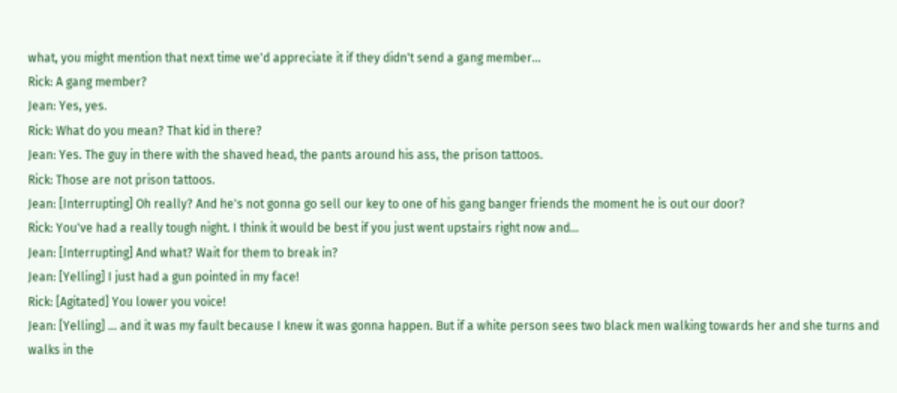what, you might mention that next time we'd appreciate it if they didn't send a gang member...
Rick: A gang member?
Jean: Yes, yes.
Rick: What do you mean? That kid in there?
Jean: Yes. The guy in there with the shaved head, the pants around his ass, the prison tattoos.
Rick: Those are not prison tattoos.
Jean: [Interrupting] Oh really? And he's not gonna go sell our key to one of his gang banger friends the moment he is out our door?
Rick: You've had a really tough night. I think it would be best if you just went upstairs right now and...
Jean: [Interrupting] And what? Wait for them to break in?
Jean: [Yelling] I just had a gun pointed in my face!
Rick: [Agitated] You lower you voice!
Jean: [Yelling] ... and it was my fault because I knew it was gonna happen. But if a white person sees two black men walking towards her and she turns and walks in the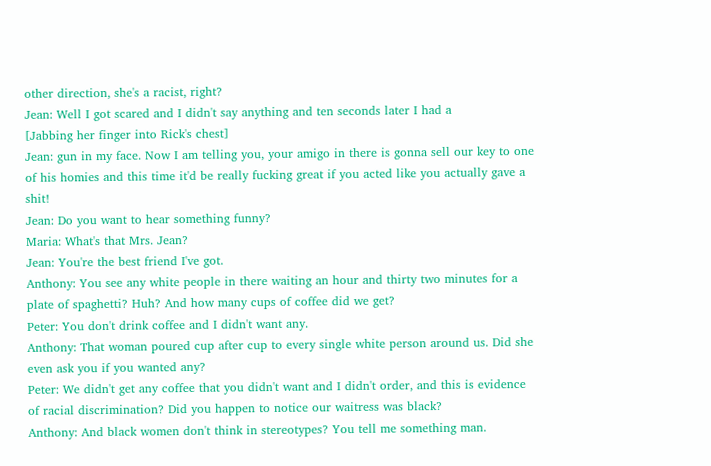other direction, she's a racist, right?
Jean: Well I got scared and I didn't say anything and ten seconds later I had a
[Jabbing her finger into Rick's chest]
Jean: gun in my face. Now I am telling you, your amigo in there is gonna sell our key to one of his homies and this time it'd be really fucking great if you acted like you actually gave a shit!
Jean: Do you want to hear something funny?
Maria: What's that Mrs. Jean?
Jean: You're the best friend I've got.
Anthony: You see any white people in there waiting an hour and thirty two minutes for a plate of spaghetti? Huh? And how many cups of coffee did we get?
Peter: You don't drink coffee and I didn't want any.
Anthony: That woman poured cup after cup to every single white person around us. Did she even ask you if you wanted any?
Peter: We didn't get any coffee that you didn't want and I didn't order, and this is evidence of racial discrimination? Did you happen to notice our waitress was black?
Anthony: And black women don't think in stereotypes? You tell me something man.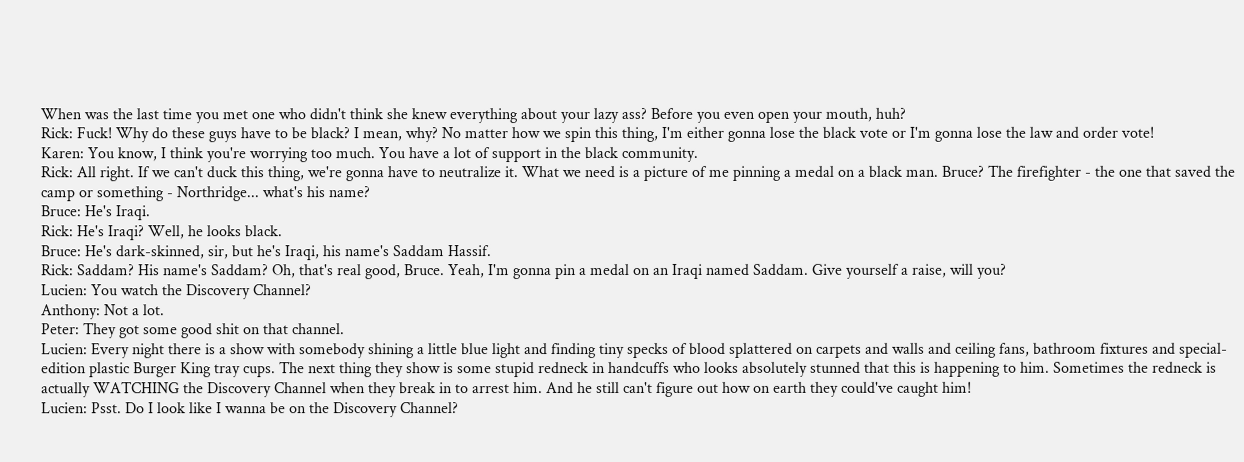When was the last time you met one who didn't think she knew everything about your lazy ass? Before you even open your mouth, huh?
Rick: Fuck! Why do these guys have to be black? I mean, why? No matter how we spin this thing, I'm either gonna lose the black vote or I'm gonna lose the law and order vote!
Karen: You know, I think you're worrying too much. You have a lot of support in the black community.
Rick: All right. If we can't duck this thing, we're gonna have to neutralize it. What we need is a picture of me pinning a medal on a black man. Bruce? The firefighter - the one that saved the camp or something - Northridge... what's his name?
Bruce: He's Iraqi.
Rick: He's Iraqi? Well, he looks black.
Bruce: He's dark-skinned, sir, but he's Iraqi, his name's Saddam Hassif.
Rick: Saddam? His name's Saddam? Oh, that's real good, Bruce. Yeah, I'm gonna pin a medal on an Iraqi named Saddam. Give yourself a raise, will you?
Lucien: You watch the Discovery Channel?
Anthony: Not a lot.
Peter: They got some good shit on that channel.
Lucien: Every night there is a show with somebody shining a little blue light and finding tiny specks of blood splattered on carpets and walls and ceiling fans, bathroom fixtures and special-edition plastic Burger King tray cups. The next thing they show is some stupid redneck in handcuffs who looks absolutely stunned that this is happening to him. Sometimes the redneck is actually WATCHING the Discovery Channel when they break in to arrest him. And he still can't figure out how on earth they could've caught him!
Lucien: Psst. Do I look like I wanna be on the Discovery Channel?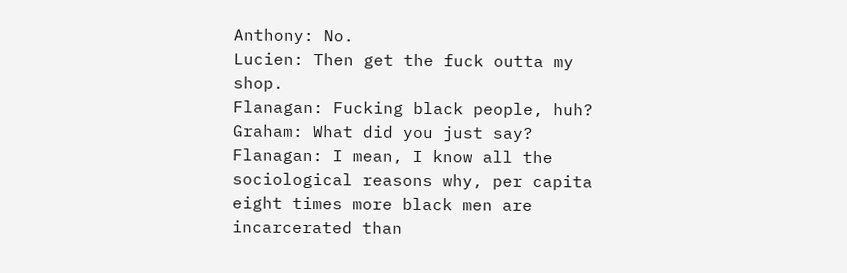Anthony: No.
Lucien: Then get the fuck outta my shop.
Flanagan: Fucking black people, huh?
Graham: What did you just say?
Flanagan: I mean, I know all the sociological reasons why, per capita eight times more black men are incarcerated than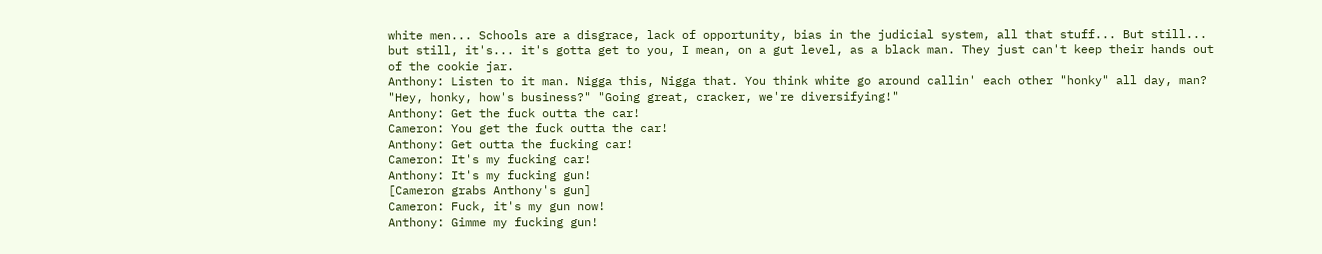white men... Schools are a disgrace, lack of opportunity, bias in the judicial system, all that stuff... But still... but still, it's... it's gotta get to you, I mean, on a gut level, as a black man. They just can't keep their hands out of the cookie jar.
Anthony: Listen to it man. Nigga this, Nigga that. You think white go around callin' each other "honky" all day, man? "Hey, honky, how's business?" "Going great, cracker, we're diversifying!"
Anthony: Get the fuck outta the car!
Cameron: You get the fuck outta the car!
Anthony: Get outta the fucking car!
Cameron: It's my fucking car!
Anthony: It's my fucking gun!
[Cameron grabs Anthony's gun]
Cameron: Fuck, it's my gun now!
Anthony: Gimme my fucking gun!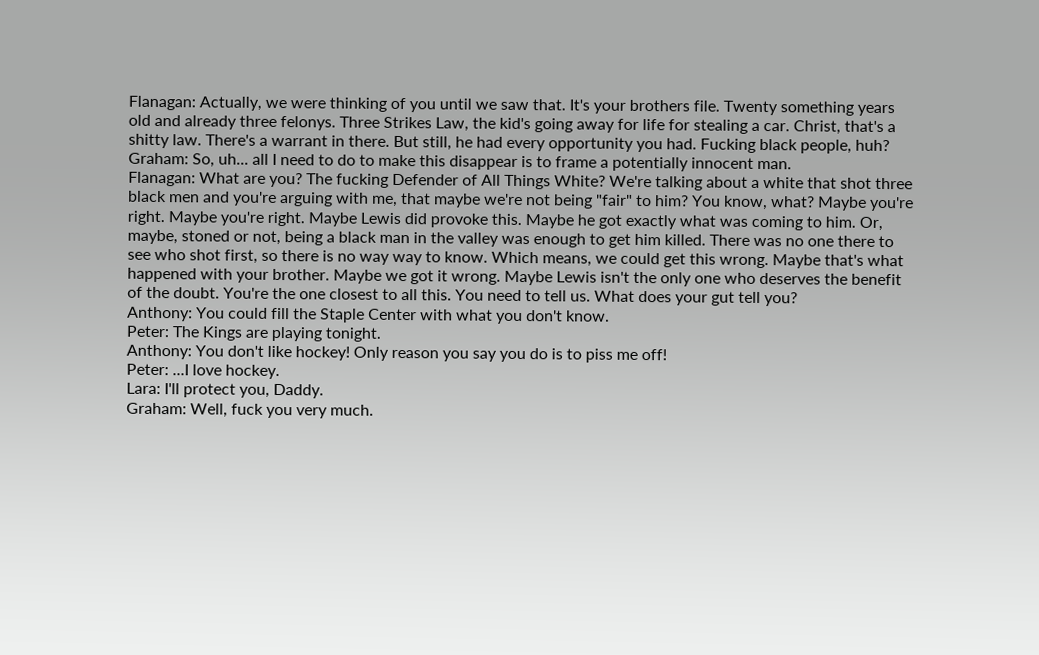Flanagan: Actually, we were thinking of you until we saw that. It's your brothers file. Twenty something years old and already three felonys. Three Strikes Law, the kid's going away for life for stealing a car. Christ, that's a shitty law. There's a warrant in there. But still, he had every opportunity you had. Fucking black people, huh?
Graham: So, uh... all I need to do to make this disappear is to frame a potentially innocent man.
Flanagan: What are you? The fucking Defender of All Things White? We're talking about a white that shot three black men and you're arguing with me, that maybe we're not being "fair" to him? You know, what? Maybe you're right. Maybe you're right. Maybe Lewis did provoke this. Maybe he got exactly what was coming to him. Or, maybe, stoned or not, being a black man in the valley was enough to get him killed. There was no one there to see who shot first, so there is no way way to know. Which means, we could get this wrong. Maybe that's what happened with your brother. Maybe we got it wrong. Maybe Lewis isn't the only one who deserves the benefit of the doubt. You're the one closest to all this. You need to tell us. What does your gut tell you?
Anthony: You could fill the Staple Center with what you don't know.
Peter: The Kings are playing tonight.
Anthony: You don't like hockey! Only reason you say you do is to piss me off!
Peter: ...I love hockey.
Lara: I'll protect you, Daddy.
Graham: Well, fuck you very much.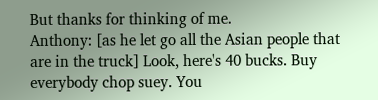But thanks for thinking of me.
Anthony: [as he let go all the Asian people that are in the truck] Look, here's 40 bucks. Buy everybody chop suey. You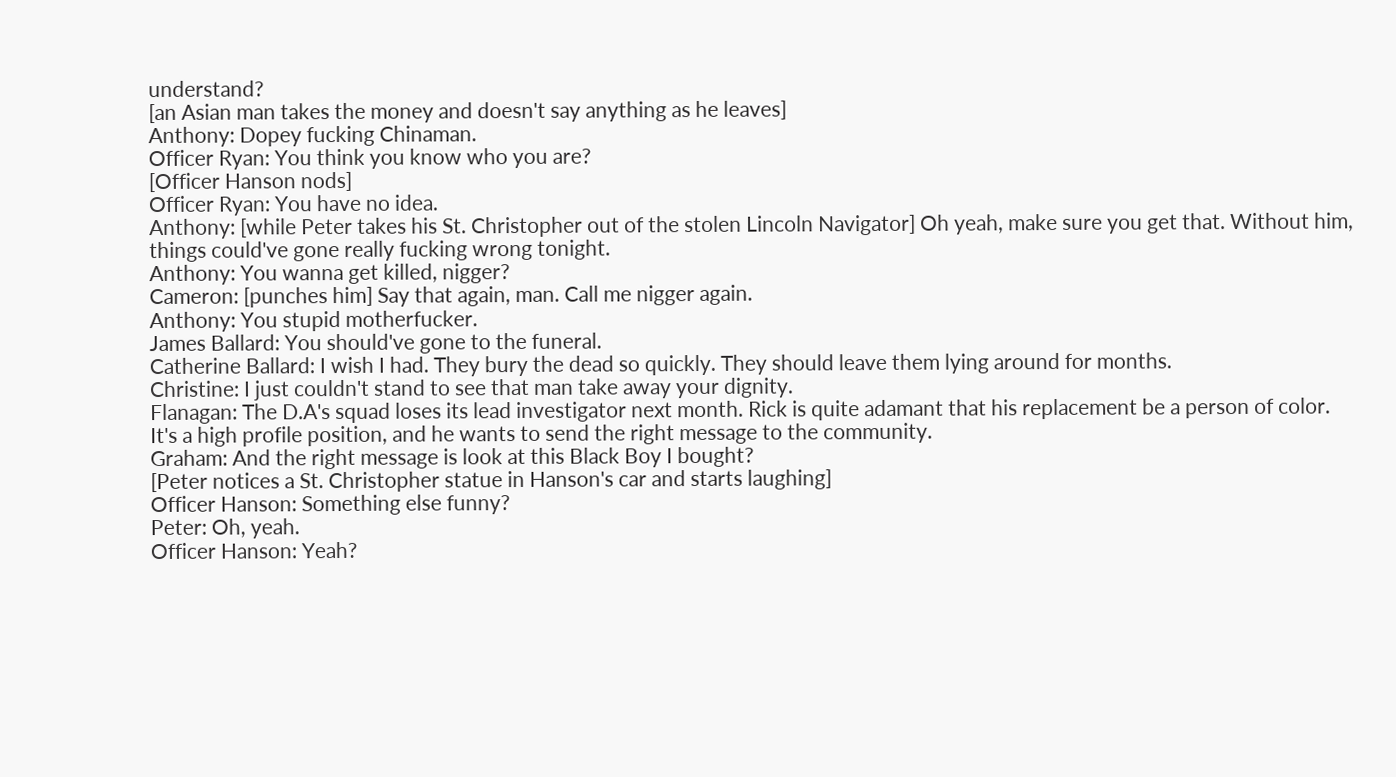understand?
[an Asian man takes the money and doesn't say anything as he leaves]
Anthony: Dopey fucking Chinaman.
Officer Ryan: You think you know who you are?
[Officer Hanson nods]
Officer Ryan: You have no idea.
Anthony: [while Peter takes his St. Christopher out of the stolen Lincoln Navigator] Oh yeah, make sure you get that. Without him, things could've gone really fucking wrong tonight.
Anthony: You wanna get killed, nigger?
Cameron: [punches him] Say that again, man. Call me nigger again.
Anthony: You stupid motherfucker.
James Ballard: You should've gone to the funeral.
Catherine Ballard: I wish I had. They bury the dead so quickly. They should leave them lying around for months.
Christine: I just couldn't stand to see that man take away your dignity.
Flanagan: The D.A's squad loses its lead investigator next month. Rick is quite adamant that his replacement be a person of color. It's a high profile position, and he wants to send the right message to the community.
Graham: And the right message is look at this Black Boy I bought?
[Peter notices a St. Christopher statue in Hanson's car and starts laughing]
Officer Hanson: Something else funny?
Peter: Oh, yeah.
Officer Hanson: Yeah?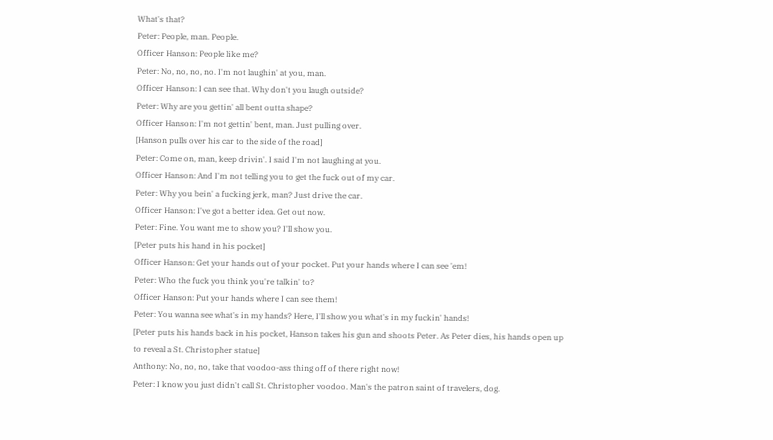What's that?
Peter: People, man. People.
Officer Hanson: People like me?
Peter: No, no, no, no. I'm not laughin' at you, man.
Officer Hanson: I can see that. Why don't you laugh outside?
Peter: Why are you gettin' all bent outta shape?
Officer Hanson: I'm not gettin' bent, man. Just pulling over.
[Hanson pulls over his car to the side of the road]
Peter: Come on, man, keep drivin'. I said I'm not laughing at you.
Officer Hanson: And I'm not telling you to get the fuck out of my car.
Peter: Why you bein' a fucking jerk, man? Just drive the car.
Officer Hanson: I've got a better idea. Get out now.
Peter: Fine. You want me to show you? I'll show you.
[Peter puts his hand in his pocket]
Officer Hanson: Get your hands out of your pocket. Put your hands where I can see 'em!
Peter: Who the fuck you think you're talkin' to?
Officer Hanson: Put your hands where I can see them!
Peter: You wanna see what's in my hands? Here, I'll show you what's in my fuckin' hands!
[Peter puts his hands back in his pocket, Hanson takes his gun and shoots Peter. As Peter dies, his hands open up to reveal a St. Christopher statue]
Anthony: No, no, no, take that voodoo-ass thing off of there right now!
Peter: I know you just didn't call St. Christopher voodoo. Man's the patron saint of travelers, dog.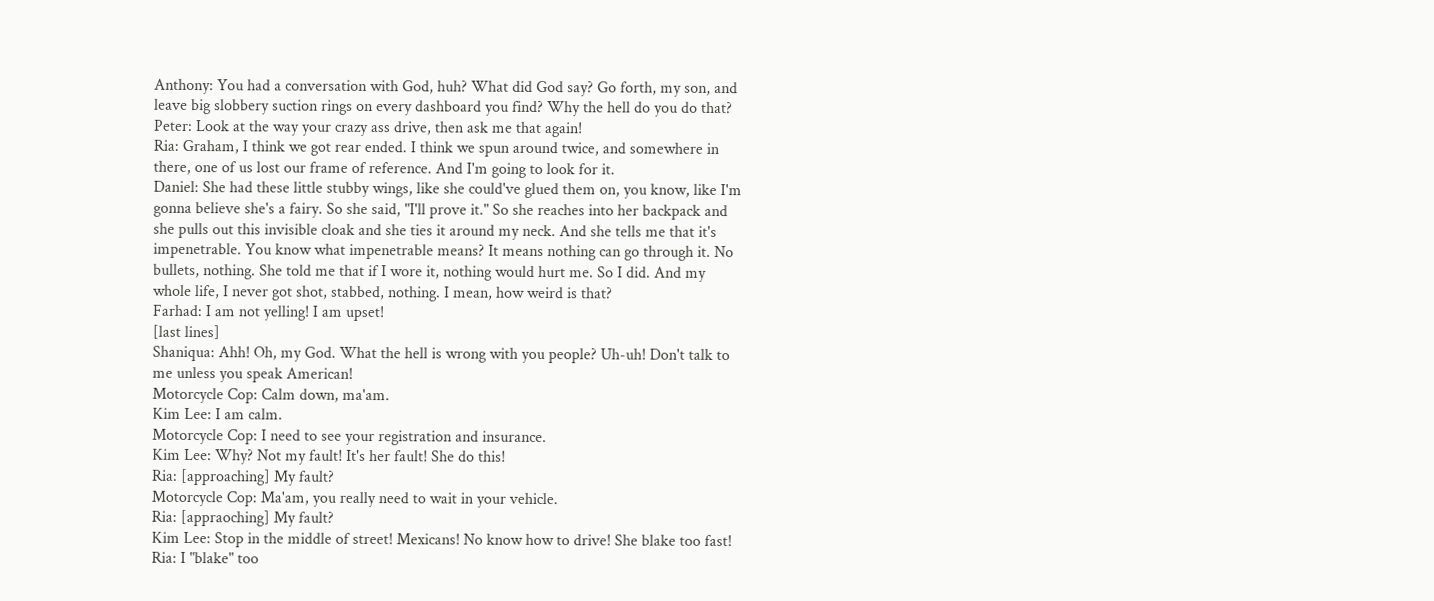Anthony: You had a conversation with God, huh? What did God say? Go forth, my son, and leave big slobbery suction rings on every dashboard you find? Why the hell do you do that?
Peter: Look at the way your crazy ass drive, then ask me that again!
Ria: Graham, I think we got rear ended. I think we spun around twice, and somewhere in there, one of us lost our frame of reference. And I'm going to look for it.
Daniel: She had these little stubby wings, like she could've glued them on, you know, like I'm gonna believe she's a fairy. So she said, "I'll prove it." So she reaches into her backpack and she pulls out this invisible cloak and she ties it around my neck. And she tells me that it's impenetrable. You know what impenetrable means? It means nothing can go through it. No bullets, nothing. She told me that if I wore it, nothing would hurt me. So I did. And my whole life, I never got shot, stabbed, nothing. I mean, how weird is that?
Farhad: I am not yelling! I am upset!
[last lines]
Shaniqua: Ahh! Oh, my God. What the hell is wrong with you people? Uh-uh! Don't talk to me unless you speak American!
Motorcycle Cop: Calm down, ma'am.
Kim Lee: I am calm.
Motorcycle Cop: I need to see your registration and insurance.
Kim Lee: Why? Not my fault! It's her fault! She do this!
Ria: [approaching] My fault?
Motorcycle Cop: Ma'am, you really need to wait in your vehicle.
Ria: [appraoching] My fault?
Kim Lee: Stop in the middle of street! Mexicans! No know how to drive! She blake too fast!
Ria: I "blake" too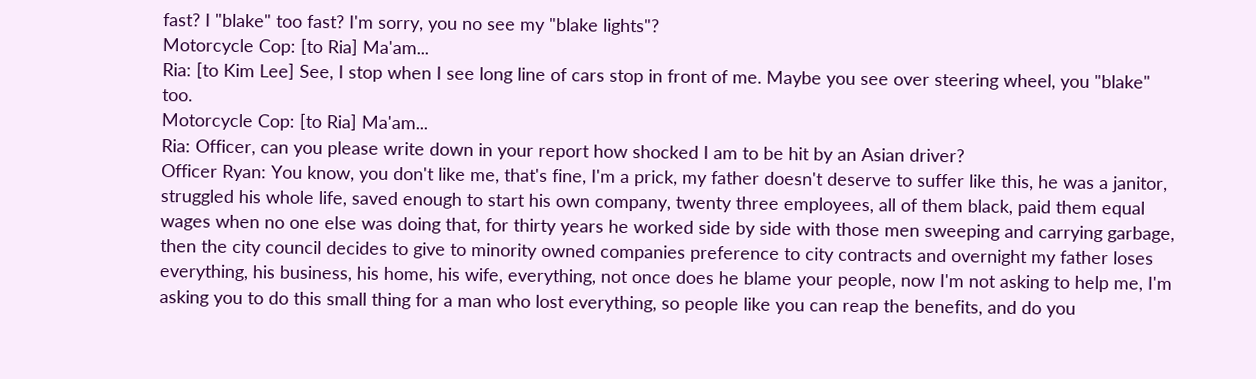fast? I "blake" too fast? I'm sorry, you no see my "blake lights"?
Motorcycle Cop: [to Ria] Ma'am...
Ria: [to Kim Lee] See, I stop when I see long line of cars stop in front of me. Maybe you see over steering wheel, you "blake" too.
Motorcycle Cop: [to Ria] Ma'am...
Ria: Officer, can you please write down in your report how shocked I am to be hit by an Asian driver?
Officer Ryan: You know, you don't like me, that's fine, I'm a prick, my father doesn't deserve to suffer like this, he was a janitor, struggled his whole life, saved enough to start his own company, twenty three employees, all of them black, paid them equal wages when no one else was doing that, for thirty years he worked side by side with those men sweeping and carrying garbage, then the city council decides to give to minority owned companies preference to city contracts and overnight my father loses everything, his business, his home, his wife, everything, not once does he blame your people, now I'm not asking to help me, I'm asking you to do this small thing for a man who lost everything, so people like you can reap the benefits, and do you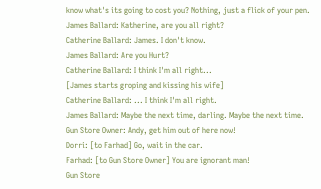know what's its going to cost you? Nothing, just a flick of your pen.
James Ballard: Katherine, are you all right?
Catherine Ballard: James. I don't know.
James Ballard: Are you Hurt?
Catherine Ballard: I think I'm all right...
[James starts groping and kissing his wife]
Catherine Ballard: ... I think I'm all right.
James Ballard: Maybe the next time, darling. Maybe the next time.
Gun Store Owner: Andy, get him out of here now!
Dorri: [to Farhad] Go, wait in the car.
Farhad: [to Gun Store Owner] You are ignorant man!
Gun Store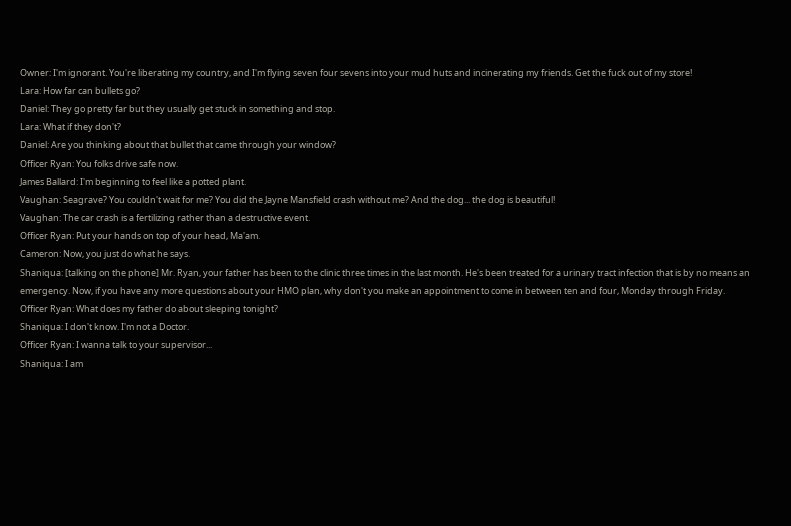Owner: I'm ignorant. You're liberating my country, and I'm flying seven four sevens into your mud huts and incinerating my friends. Get the fuck out of my store!
Lara: How far can bullets go?
Daniel: They go pretty far but they usually get stuck in something and stop.
Lara: What if they don't?
Daniel: Are you thinking about that bullet that came through your window?
Officer Ryan: You folks drive safe now.
James Ballard: I'm beginning to feel like a potted plant.
Vaughan: Seagrave? You couldn't wait for me? You did the Jayne Mansfield crash without me? And the dog... the dog is beautiful!
Vaughan: The car crash is a fertilizing rather than a destructive event.
Officer Ryan: Put your hands on top of your head, Ma'am.
Cameron: Now, you just do what he says.
Shaniqua: [talking on the phone] Mr. Ryan, your father has been to the clinic three times in the last month. He's been treated for a urinary tract infection that is by no means an emergency. Now, if you have any more questions about your HMO plan, why don't you make an appointment to come in between ten and four, Monday through Friday.
Officer Ryan: What does my father do about sleeping tonight?
Shaniqua: I don't know. I'm not a Doctor.
Officer Ryan: I wanna talk to your supervisor...
Shaniqua: I am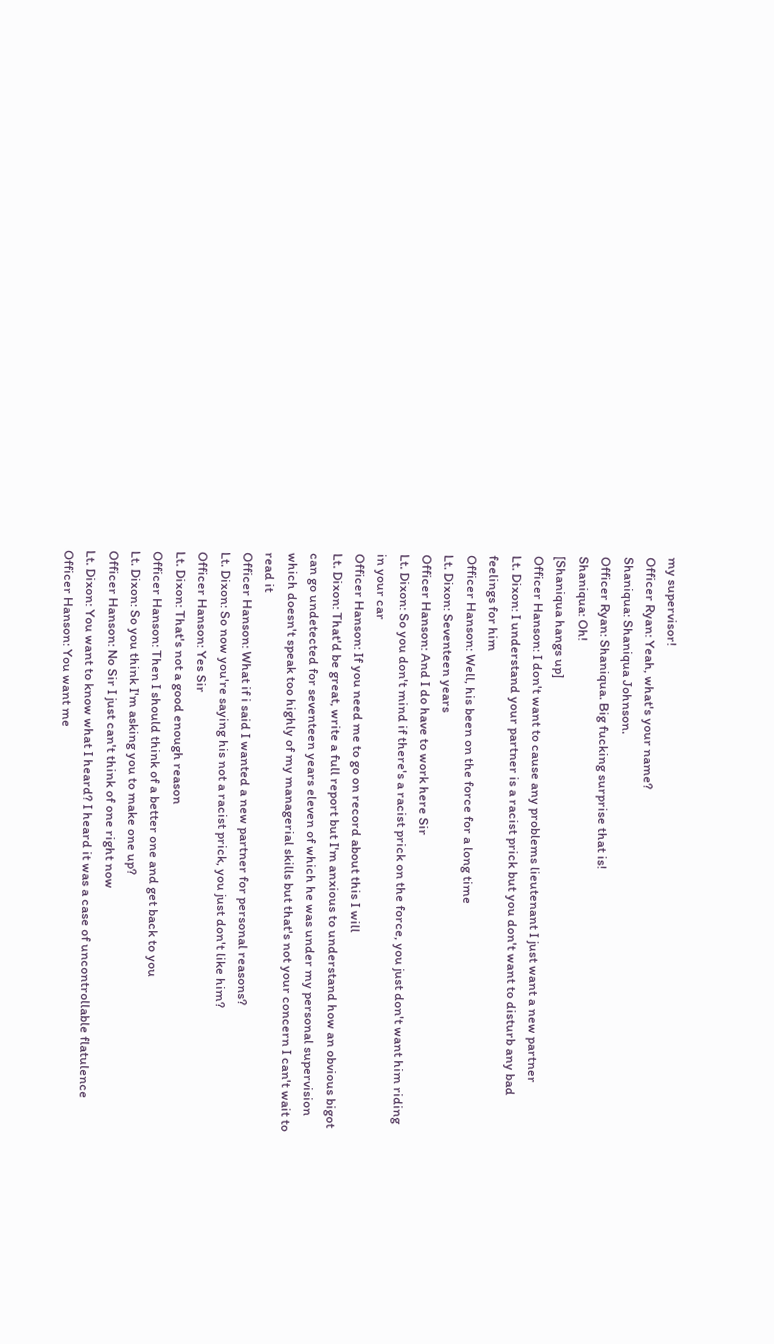my supervisor!
Officer Ryan: Yeah, what's your name?
Shaniqua: Shaniqua Johnson.
Officer Ryan: Shaniqua. Big fucking surprise that is!
Shaniqua: Oh!
[Shaniqua hangs up]
Officer Hanson: I don't want to cause any problems lieutenant I just want a new partner
Lt. Dixon: I understand your partner is a racist prick but you don't want to disturb any bad feelings for him
Officer Hanson: Well, his been on the force for a long time
Lt. Dixon: Seventeen years
Officer Hanson: And I do have to work here Sir
Lt. Dixon: So you don't mind if there's a racist prick on the force, you just don't want him riding in your car
Officer Hanson: If you need me to go on record about this I will
Lt. Dixon: That'd be great, write a full report but I'm anxious to understand how an obvious bigot can go undetected for seventeen years eleven of which he was under my personal supervision which doesn't speak too highly of my managerial skills but that's not your concern I can't wait to read it
Officer Hanson: What if i said I wanted a new partner for personal reasons?
Lt. Dixon: So now you're saying his not a racist prick, you just don't like him?
Officer Hanson: Yes Sir
Lt. Dixon: That's not a good enough reason
Officer Hanson: Then I should think of a better one and get back to you
Lt. Dixon: So you think I'm asking you to make one up?
Officer Hanson: No Sir I just can't think of one right now
Lt. Dixon: You want to know what I heard? I heard it was a case of uncontrollable flatulence
Officer Hanson: You want me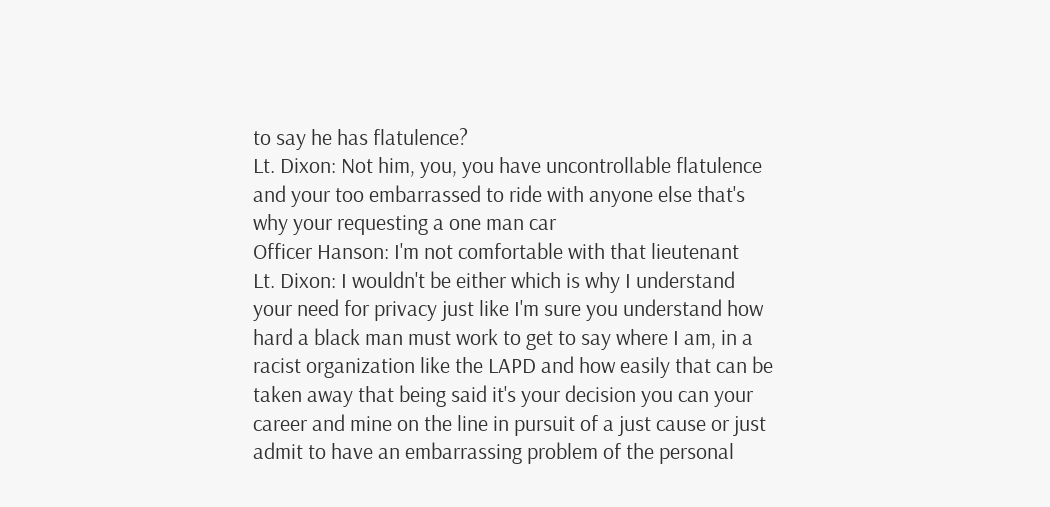to say he has flatulence?
Lt. Dixon: Not him, you, you have uncontrollable flatulence and your too embarrassed to ride with anyone else that's why your requesting a one man car
Officer Hanson: I'm not comfortable with that lieutenant
Lt. Dixon: I wouldn't be either which is why I understand your need for privacy just like I'm sure you understand how hard a black man must work to get to say where I am, in a racist organization like the LAPD and how easily that can be taken away that being said it's your decision you can your career and mine on the line in pursuit of a just cause or just admit to have an embarrassing problem of the personal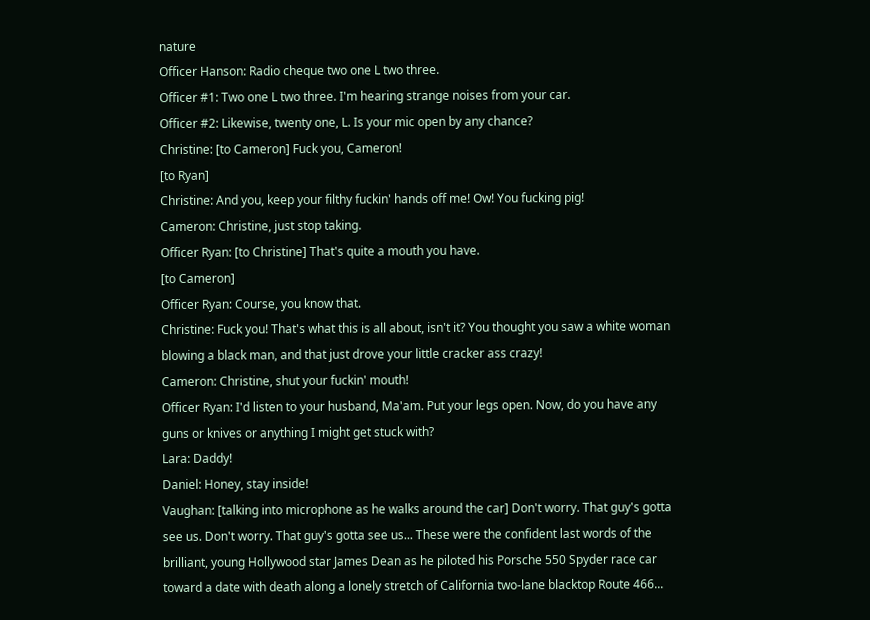nature
Officer Hanson: Radio cheque two one L two three.
Officer #1: Two one L two three. I'm hearing strange noises from your car.
Officer #2: Likewise, twenty one, L. Is your mic open by any chance?
Christine: [to Cameron] Fuck you, Cameron!
[to Ryan]
Christine: And you, keep your filthy fuckin' hands off me! Ow! You fucking pig!
Cameron: Christine, just stop taking.
Officer Ryan: [to Christine] That's quite a mouth you have.
[to Cameron]
Officer Ryan: Course, you know that.
Christine: Fuck you! That's what this is all about, isn't it? You thought you saw a white woman blowing a black man, and that just drove your little cracker ass crazy!
Cameron: Christine, shut your fuckin' mouth!
Officer Ryan: I'd listen to your husband, Ma'am. Put your legs open. Now, do you have any guns or knives or anything I might get stuck with?
Lara: Daddy!
Daniel: Honey, stay inside!
Vaughan: [talking into microphone as he walks around the car] Don't worry. That guy's gotta see us. Don't worry. That guy's gotta see us... These were the confident last words of the brilliant, young Hollywood star James Dean as he piloted his Porsche 550 Spyder race car toward a date with death along a lonely stretch of California two-lane blacktop Route 466...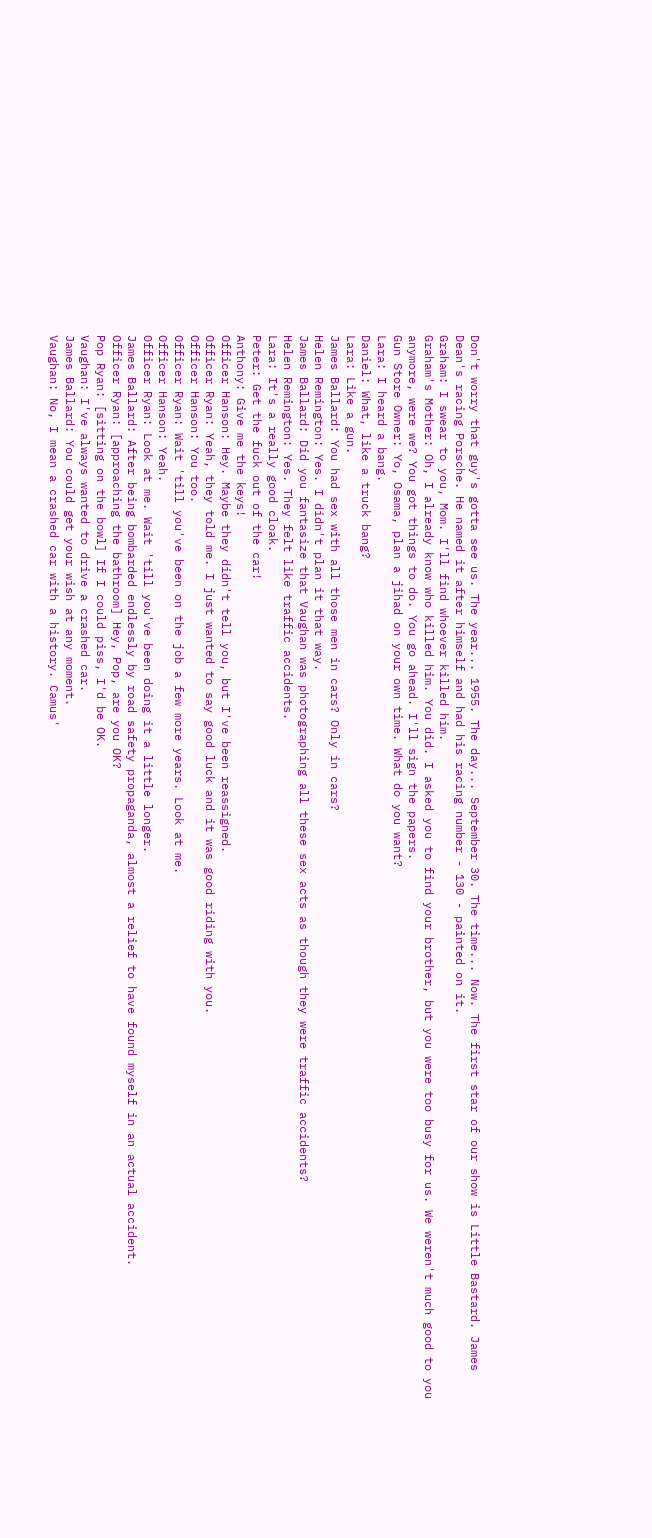Don't worry that guy's gotta see us. The year... 1955. The day... September 30. The time... Now. The first star of our show is Little Bastard. James Dean's racing Porsche. He named it after himself and had his racing number - 130 - painted on it.
Graham: I swear to you, Mom. I'll find whoever killed him.
Graham's Mother: Oh, I already know who killed him. You did. I asked you to find your brother, but you were too busy for us. We weren't much good to you anymore, were we? You got things to do. You go ahead. I'll sign the papers.
Gun Store Owner: Yo, Osama, plan a jihad on your own time. What do you want?
Lara: I heard a bang.
Daniel: What, like a truck bang?
Lara: Like a gun.
James Ballard: You had sex with all those men in cars? Only in cars?
Helen Remington: Yes. I didn't plan it that way.
James Ballard: Did you fantasize that Vaughan was photographing all these sex acts as though they were traffic accidents?
Helen Remington: Yes. They felt like traffic accidents.
Lara: It's a really good cloak.
Peter: Get the fuck out of the car!
Anthony: Give me the keys!
Officer Hanson: Hey. Maybe they didn't tell you, but I've been reassigned.
Officer Ryan: Yeah, they told me. I just wanted to say good luck and it was good riding with you.
Officer Hanson: You too.
Officer Ryan: Wait 'till you've been on the job a few more years. Look at me.
Officer Hanson: Yeah.
Officer Ryan: Look at me. Wait 'till you've been doing it a little longer.
James Ballard: After being bombarded endlessly by road safety propaganda, almost a relief to have found myself in an actual accident.
Officer Ryan: [approaching the bathroom] Hey, Pop, are you OK?
Pop Ryan: [sitting on the bowl] If I could piss, I'd be OK.
Vaughan: I've always wanted to drive a crashed car.
James Ballard: You could get your wish at any moment.
Vaughan: No, I mean a crashed car with a history. Camus'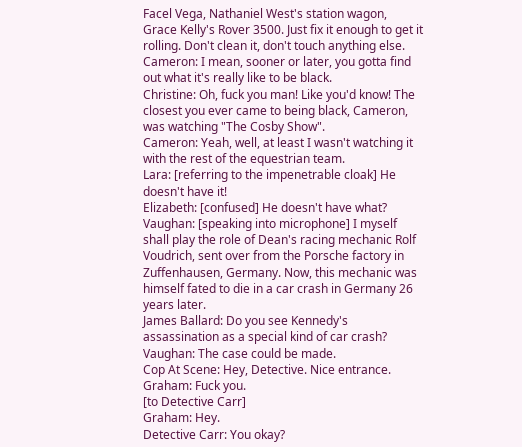Facel Vega, Nathaniel West's station wagon, Grace Kelly's Rover 3500. Just fix it enough to get it rolling. Don't clean it, don't touch anything else.
Cameron: I mean, sooner or later, you gotta find out what it's really like to be black.
Christine: Oh, fuck you man! Like you'd know! The closest you ever came to being black, Cameron, was watching "The Cosby Show".
Cameron: Yeah, well, at least I wasn't watching it with the rest of the equestrian team.
Lara: [referring to the impenetrable cloak] He doesn't have it!
Elizabeth: [confused] He doesn't have what?
Vaughan: [speaking into microphone] I myself shall play the role of Dean's racing mechanic Rolf Voudrich, sent over from the Porsche factory in Zuffenhausen, Germany. Now, this mechanic was himself fated to die in a car crash in Germany 26 years later.
James Ballard: Do you see Kennedy's assassination as a special kind of car crash?
Vaughan: The case could be made.
Cop At Scene: Hey, Detective. Nice entrance.
Graham: Fuck you.
[to Detective Carr]
Graham: Hey.
Detective Carr: You okay?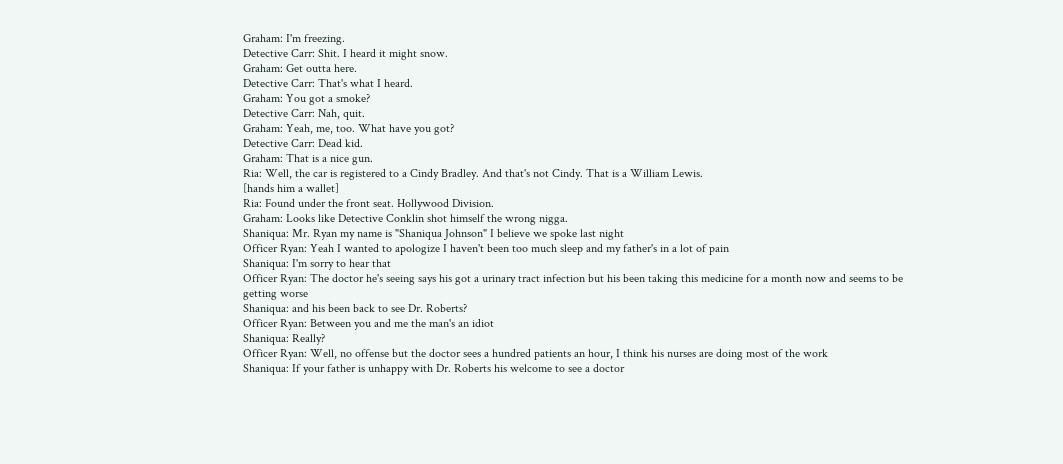Graham: I'm freezing.
Detective Carr: Shit. I heard it might snow.
Graham: Get outta here.
Detective Carr: That's what I heard.
Graham: You got a smoke?
Detective Carr: Nah, quit.
Graham: Yeah, me, too. What have you got?
Detective Carr: Dead kid.
Graham: That is a nice gun.
Ria: Well, the car is registered to a Cindy Bradley. And that's not Cindy. That is a William Lewis.
[hands him a wallet]
Ria: Found under the front seat. Hollywood Division.
Graham: Looks like Detective Conklin shot himself the wrong nigga.
Shaniqua: Mr. Ryan my name is "Shaniqua Johnson" I believe we spoke last night
Officer Ryan: Yeah I wanted to apologize I haven't been too much sleep and my father's in a lot of pain
Shaniqua: I'm sorry to hear that
Officer Ryan: The doctor he's seeing says his got a urinary tract infection but his been taking this medicine for a month now and seems to be getting worse
Shaniqua: and his been back to see Dr. Roberts?
Officer Ryan: Between you and me the man's an idiot
Shaniqua: Really?
Officer Ryan: Well, no offense but the doctor sees a hundred patients an hour, I think his nurses are doing most of the work
Shaniqua: If your father is unhappy with Dr. Roberts his welcome to see a doctor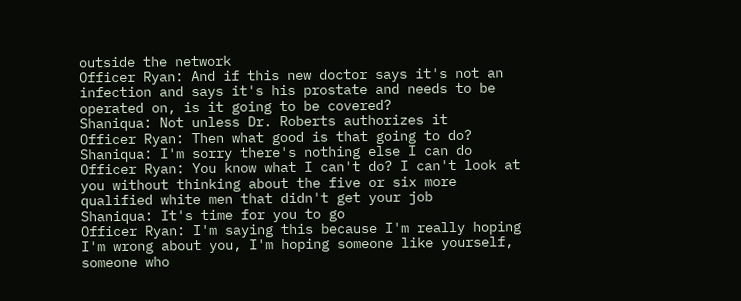outside the network
Officer Ryan: And if this new doctor says it's not an infection and says it's his prostate and needs to be operated on, is it going to be covered?
Shaniqua: Not unless Dr. Roberts authorizes it
Officer Ryan: Then what good is that going to do?
Shaniqua: I'm sorry there's nothing else I can do
Officer Ryan: You know what I can't do? I can't look at you without thinking about the five or six more qualified white men that didn't get your job
Shaniqua: It's time for you to go
Officer Ryan: I'm saying this because I'm really hoping I'm wrong about you, I'm hoping someone like yourself, someone who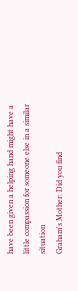have been given a helping hand might have a little compassion for someone else in a similar situation
Graham's Mother: Did you find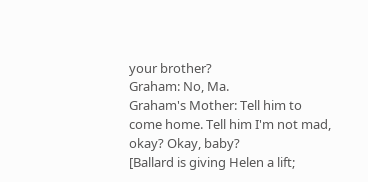your brother?
Graham: No, Ma.
Graham's Mother: Tell him to come home. Tell him I'm not mad, okay? Okay, baby?
[Ballard is giving Helen a lift;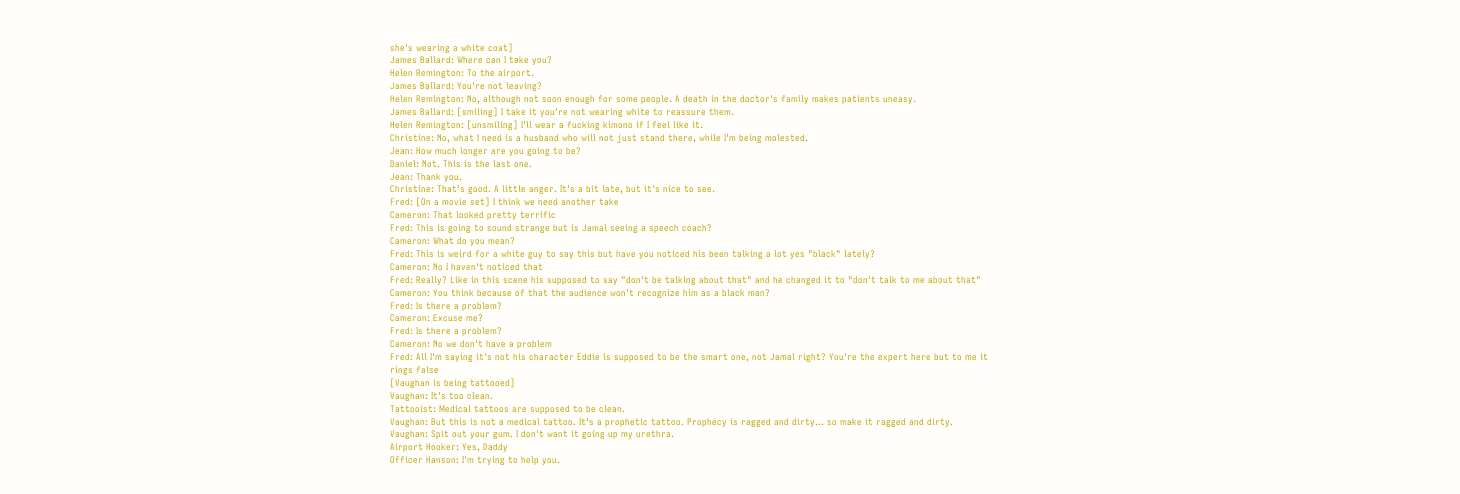she's wearing a white coat]
James Ballard: Where can I take you?
Helen Remington: To the airport.
James Ballard: You're not leaving?
Helen Remington: No, although not soon enough for some people. A death in the doctor's family makes patients uneasy.
James Ballard: [smiling] I take it you're not wearing white to reassure them.
Helen Remington: [unsmiling] I'll wear a fucking kimono if I feel like it.
Christine: No, what I need is a husband who will not just stand there, while I'm being molested.
Jean: How much longer are you going to be?
Daniel: Not. This is the last one.
Jean: Thank you.
Christine: That's good. A little anger. It's a bit late, but it's nice to see.
Fred: [On a movie set] I think we need another take
Cameron: That looked pretty terrific
Fred: This is going to sound strange but is Jamal seeing a speech coach?
Cameron: What do you mean?
Fred: This is weird for a white guy to say this but have you noticed his been talking a lot yes "black" lately?
Cameron: No I haven't noticed that
Fred: Really? Like in this scene his supposed to say "don't be talking about that" and he changed it to "don't talk to me about that"
Cameron: You think because of that the audience won't recognize him as a black man?
Fred: Is there a problem?
Cameron: Excuse me?
Fred: Is there a problem?
Cameron: No we don't have a problem
Fred: All I'm saying it's not his character Eddie is supposed to be the smart one, not Jamal right? You're the expert here but to me it rings false
[Vaughan is being tattooed]
Vaughan: It's too clean.
Tattooist: Medical tattoos are supposed to be clean.
Vaughan: But this is not a medical tattoo. It's a prophetic tattoo. Prophecy is ragged and dirty... so make it ragged and dirty.
Vaughan: Spit out your gum. I don't want it going up my urethra.
Airport Hooker: Yes, Daddy
Officer Hanson: I'm trying to help you.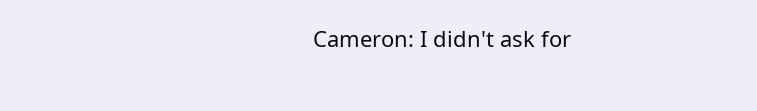Cameron: I didn't ask for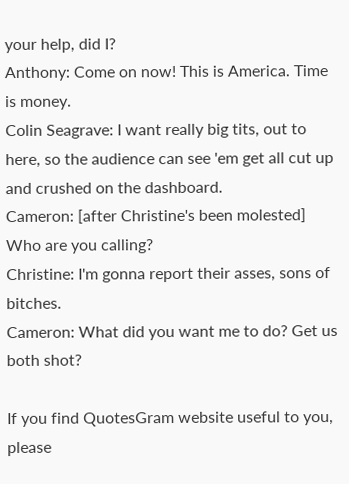your help, did I?
Anthony: Come on now! This is America. Time is money.
Colin Seagrave: I want really big tits, out to here, so the audience can see 'em get all cut up and crushed on the dashboard.
Cameron: [after Christine's been molested] Who are you calling?
Christine: I'm gonna report their asses, sons of bitches.
Cameron: What did you want me to do? Get us both shot?

If you find QuotesGram website useful to you, please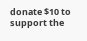donate $10 to support the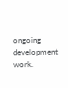ongoing development work.